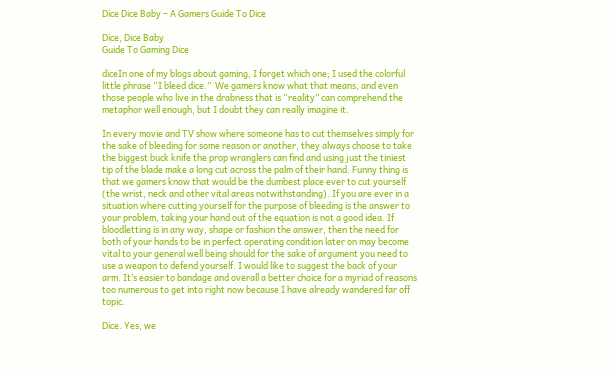Dice Dice Baby – A Gamers Guide To Dice

Dice, Dice Baby
Guide To Gaming Dice

diceIn one of my blogs about gaming, I forget which one; I used the colorful little phrase “I bleed dice.”  We gamers know what that means, and even those people who live in the drabness that is “reality” can comprehend the metaphor well enough, but I doubt they can really imagine it.

In every movie and TV show where someone has to cut themselves simply for the sake of bleeding for some reason or another, they always choose to take the biggest buck knife the prop wranglers can find and using just the tiniest tip of the blade make a long cut across the palm of their hand. Funny thing is that we gamers know that would be the dumbest place ever to cut yourself (the wrist, neck and other vital areas notwithstanding). If you are ever in a situation where cutting yourself for the purpose of bleeding is the answer to your problem, taking your hand out of the equation is not a good idea. If bloodletting is in any way, shape or fashion the answer, then the need for both of your hands to be in perfect operating condition later on may become vital to your general well being should for the sake of argument you need to use a weapon to defend yourself. I would like to suggest the back of your arm. It’s easier to bandage and overall a better choice for a myriad of reasons too numerous to get into right now because I have already wandered far off topic.

Dice. Yes, we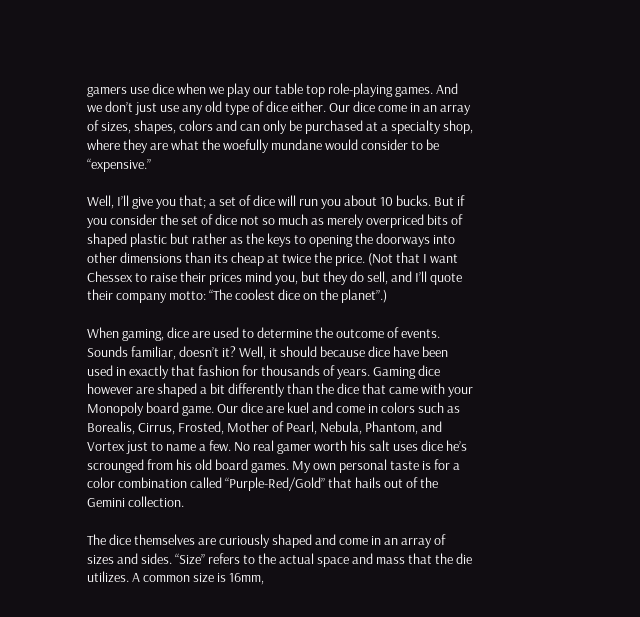gamers use dice when we play our table top role-playing games. And we don’t just use any old type of dice either. Our dice come in an array of sizes, shapes, colors and can only be purchased at a specialty shop, where they are what the woefully mundane would consider to be “expensive.”

Well, I’ll give you that; a set of dice will run you about 10 bucks. But if you consider the set of dice not so much as merely overpriced bits of shaped plastic but rather as the keys to opening the doorways into other dimensions than its cheap at twice the price. (Not that I want Chessex to raise their prices mind you, but they do sell, and I’ll quote their company motto: “The coolest dice on the planet”.)

When gaming, dice are used to determine the outcome of events. Sounds familiar, doesn’t it? Well, it should because dice have been used in exactly that fashion for thousands of years. Gaming dice however are shaped a bit differently than the dice that came with your Monopoly board game. Our dice are kuel and come in colors such as Borealis, Cirrus, Frosted, Mother of Pearl, Nebula, Phantom, and Vortex just to name a few. No real gamer worth his salt uses dice he’s scrounged from his old board games. My own personal taste is for a color combination called “Purple-Red/Gold” that hails out of the Gemini collection.

The dice themselves are curiously shaped and come in an array of sizes and sides. “Size” refers to the actual space and mass that the die utilizes. A common size is 16mm,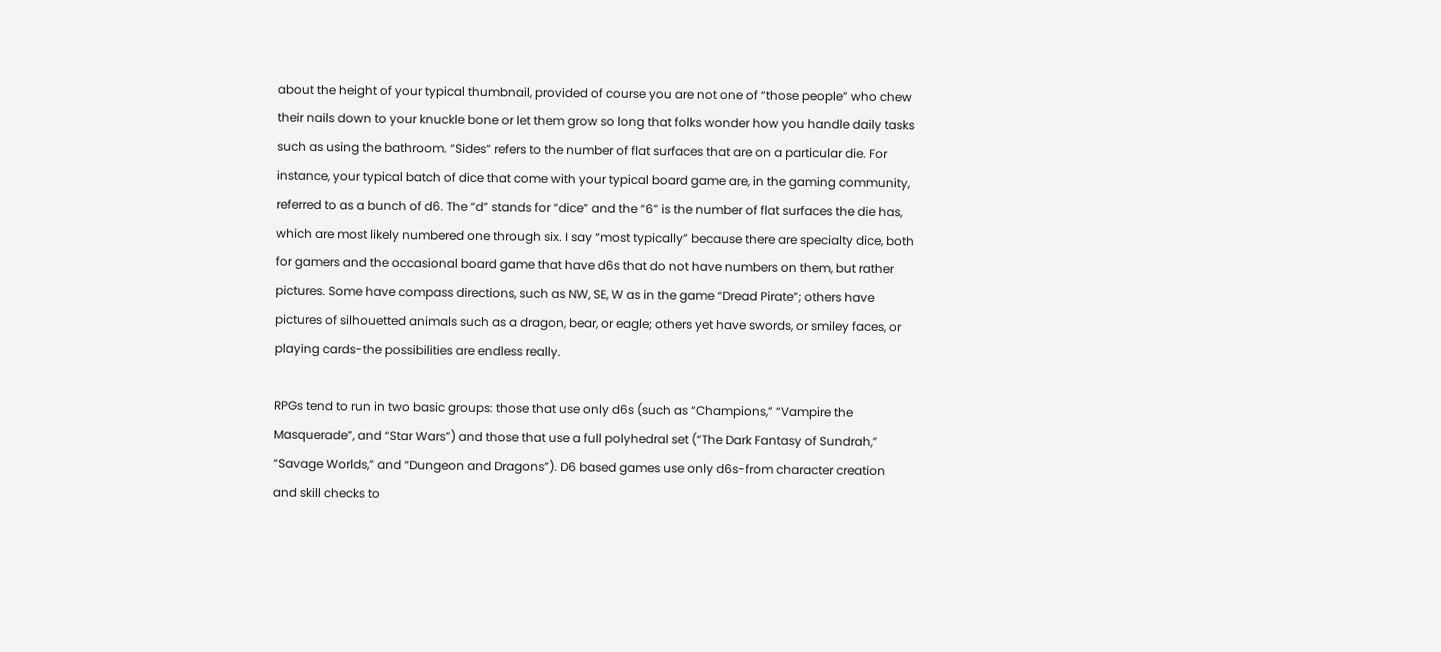about the height of your typical thumbnail, provided of course you are not one of “those people” who chew their nails down to your knuckle bone or let them grow so long that folks wonder how you handle daily tasks such as using the bathroom. “Sides” refers to the number of flat surfaces that are on a particular die. For instance, your typical batch of dice that come with your typical board game are, in the gaming community, referred to as a bunch of d6. The “d” stands for “dice” and the “6” is the number of flat surfaces the die has, which are most likely numbered one through six. I say “most typically” because there are specialty dice, both for gamers and the occasional board game that have d6s that do not have numbers on them, but rather pictures. Some have compass directions, such as NW, SE, W as in the game “Dread Pirate”; others have pictures of silhouetted animals such as a dragon, bear, or eagle; others yet have swords, or smiley faces, or playing cards-the possibilities are endless really.

RPGs tend to run in two basic groups: those that use only d6s (such as “Champions,” “Vampire the Masquerade”, and “Star Wars”) and those that use a full polyhedral set (“The Dark Fantasy of Sundrah,” “Savage Worlds,” and “Dungeon and Dragons”). D6 based games use only d6s-from character creation and skill checks to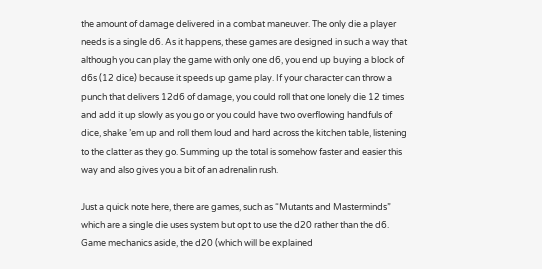the amount of damage delivered in a combat maneuver. The only die a player needs is a single d6. As it happens, these games are designed in such a way that although you can play the game with only one d6, you end up buying a block of d6s (12 dice) because it speeds up game play. If your character can throw a punch that delivers 12d6 of damage, you could roll that one lonely die 12 times and add it up slowly as you go or you could have two overflowing handfuls of dice, shake ’em up and roll them loud and hard across the kitchen table, listening to the clatter as they go. Summing up the total is somehow faster and easier this way and also gives you a bit of an adrenalin rush.

Just a quick note here, there are games, such as “Mutants and Masterminds” which are a single die uses system but opt to use the d20 rather than the d6. Game mechanics aside, the d20 (which will be explained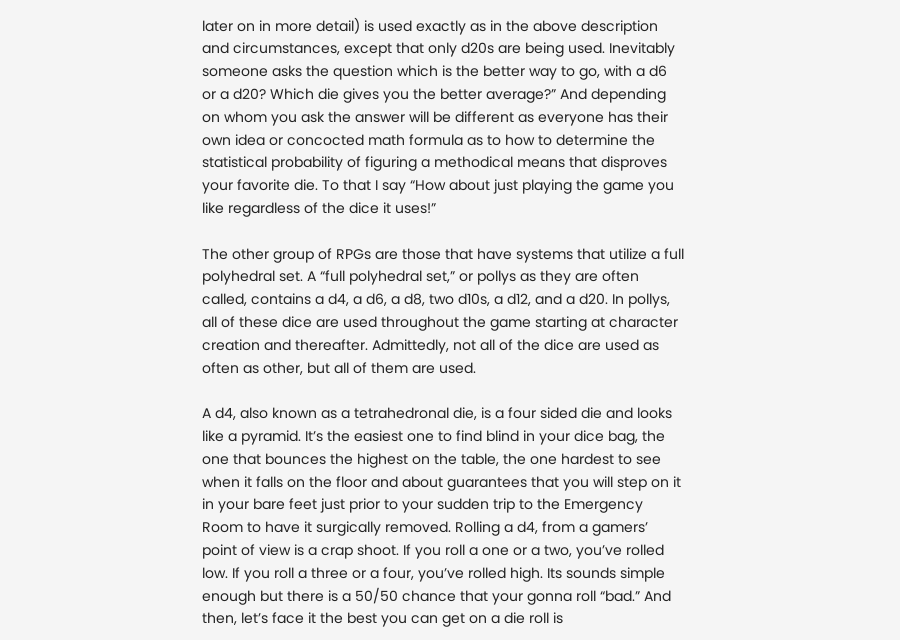later on in more detail) is used exactly as in the above description and circumstances, except that only d20s are being used. Inevitably someone asks the question which is the better way to go, with a d6 or a d20? Which die gives you the better average?” And depending on whom you ask the answer will be different as everyone has their own idea or concocted math formula as to how to determine the statistical probability of figuring a methodical means that disproves your favorite die. To that I say “How about just playing the game you like regardless of the dice it uses!”

The other group of RPGs are those that have systems that utilize a full polyhedral set. A “full polyhedral set,” or pollys as they are often called, contains a d4, a d6, a d8, two d10s, a d12, and a d20. In pollys, all of these dice are used throughout the game starting at character creation and thereafter. Admittedly, not all of the dice are used as often as other, but all of them are used.

A d4, also known as a tetrahedronal die, is a four sided die and looks like a pyramid. It’s the easiest one to find blind in your dice bag, the one that bounces the highest on the table, the one hardest to see when it falls on the floor and about guarantees that you will step on it in your bare feet just prior to your sudden trip to the Emergency Room to have it surgically removed. Rolling a d4, from a gamers’ point of view is a crap shoot. If you roll a one or a two, you’ve rolled low. If you roll a three or a four, you’ve rolled high. Its sounds simple enough but there is a 50/50 chance that your gonna roll “bad.” And then, let’s face it the best you can get on a die roll is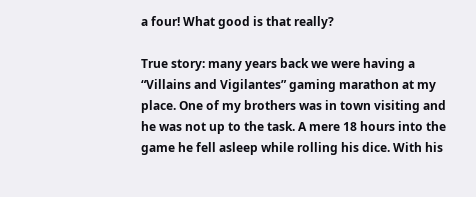a four! What good is that really?

True story: many years back we were having a “Villains and Vigilantes” gaming marathon at my place. One of my brothers was in town visiting and he was not up to the task. A mere 18 hours into the game he fell asleep while rolling his dice. With his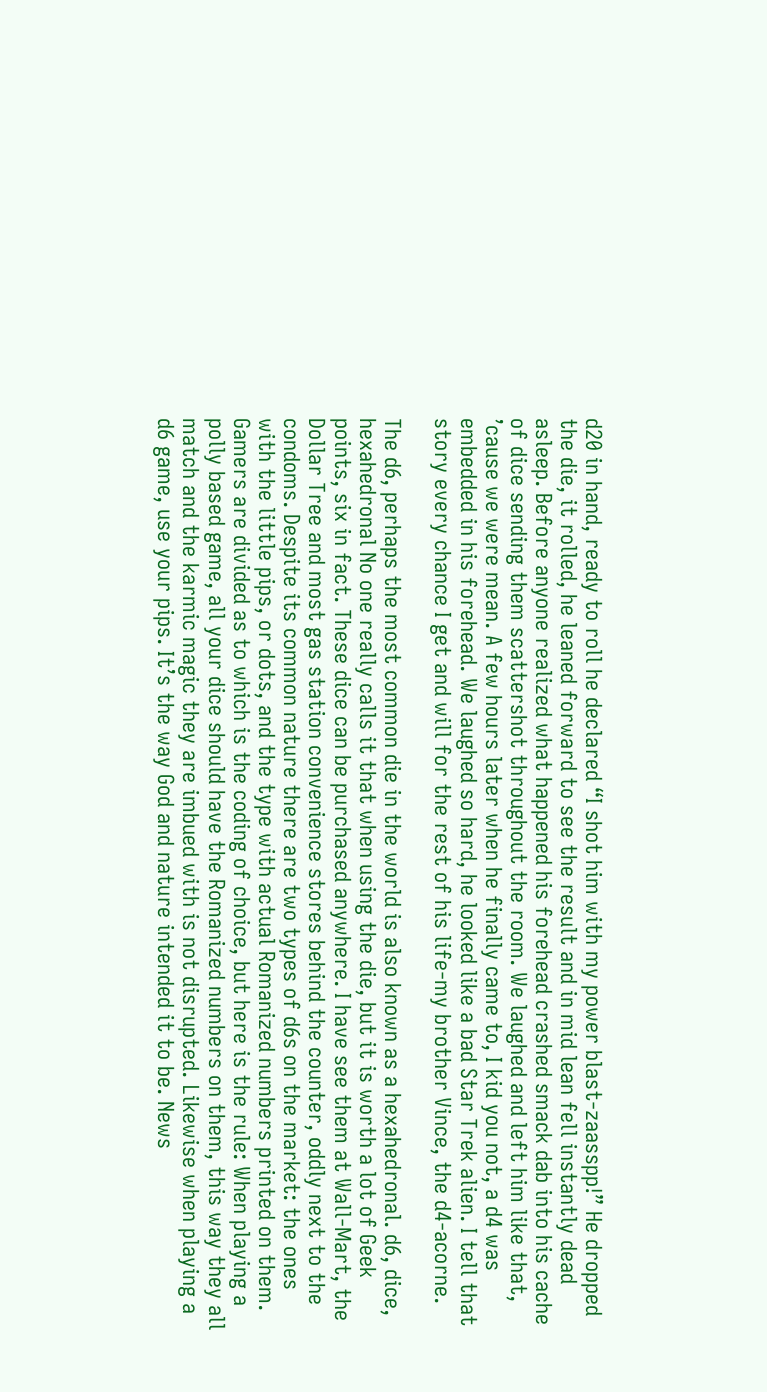d20 in hand, ready to roll he declared “I shot him with my power blast-zaasspp!” He dropped the die, it rolled, he leaned forward to see the result and in mid lean fell instantly dead asleep. Before anyone realized what happened his forehead crashed smack dab into his cache of dice sending them scattershot throughout the room. We laughed and left him like that, ’cause we were mean. A few hours later when he finally came to, I kid you not, a d4 was embedded in his forehead. We laughed so hard, he looked like a bad Star Trek alien. I tell that story every chance I get and will for the rest of his life-my brother Vince, the d4-acorne.

The d6, perhaps the most common die in the world is also known as a hexahedronal. d6, dice, hexahedronal No one really calls it that when using the die, but it is worth a lot of Geek points, six in fact. These dice can be purchased anywhere. I have see them at Wall-Mart, the Dollar Tree and most gas station convenience stores behind the counter, oddly next to the condoms. Despite its common nature there are two types of d6s on the market: the ones with the little pips, or dots, and the type with actual Romanized numbers printed on them. Gamers are divided as to which is the coding of choice, but here is the rule: When playing a polly based game, all your dice should have the Romanized numbers on them, this way they all match and the karmic magic they are imbued with is not disrupted. Likewise when playing a d6 game, use your pips. It’s the way God and nature intended it to be. News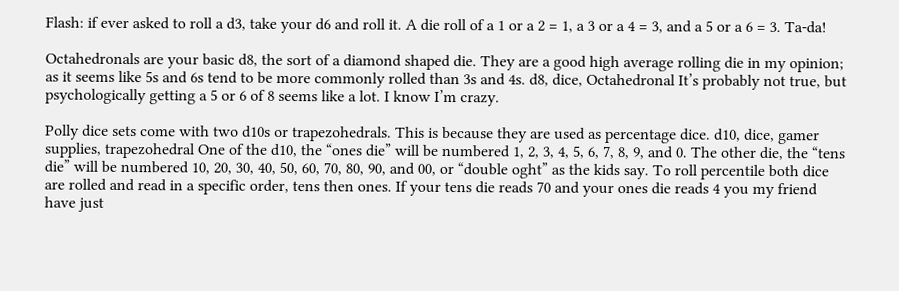Flash: if ever asked to roll a d3, take your d6 and roll it. A die roll of a 1 or a 2 = 1, a 3 or a 4 = 3, and a 5 or a 6 = 3. Ta-da!

Octahedronals are your basic d8, the sort of a diamond shaped die. They are a good high average rolling die in my opinion; as it seems like 5s and 6s tend to be more commonly rolled than 3s and 4s. d8, dice, Octahedronal It’s probably not true, but psychologically getting a 5 or 6 of 8 seems like a lot. I know I’m crazy.

Polly dice sets come with two d10s or trapezohedrals. This is because they are used as percentage dice. d10, dice, gamer supplies, trapezohedral One of the d10, the “ones die” will be numbered 1, 2, 3, 4, 5, 6, 7, 8, 9, and 0. The other die, the “tens die” will be numbered 10, 20, 30, 40, 50, 60, 70, 80, 90, and 00, or “double oght” as the kids say. To roll percentile both dice are rolled and read in a specific order, tens then ones. If your tens die reads 70 and your ones die reads 4 you my friend have just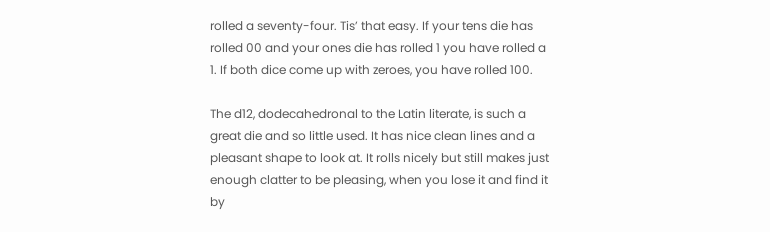rolled a seventy-four. Tis’ that easy. If your tens die has rolled 00 and your ones die has rolled 1 you have rolled a 1. If both dice come up with zeroes, you have rolled 100.

The d12, dodecahedronal to the Latin literate, is such a great die and so little used. It has nice clean lines and a pleasant shape to look at. It rolls nicely but still makes just enough clatter to be pleasing, when you lose it and find it by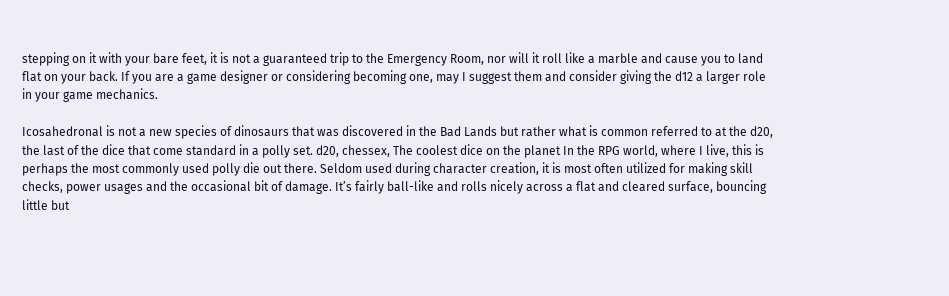stepping on it with your bare feet, it is not a guaranteed trip to the Emergency Room, nor will it roll like a marble and cause you to land flat on your back. If you are a game designer or considering becoming one, may I suggest them and consider giving the d12 a larger role in your game mechanics.

Icosahedronal is not a new species of dinosaurs that was discovered in the Bad Lands but rather what is common referred to at the d20, the last of the dice that come standard in a polly set. d20, chessex, The coolest dice on the planet In the RPG world, where I live, this is perhaps the most commonly used polly die out there. Seldom used during character creation, it is most often utilized for making skill checks, power usages and the occasional bit of damage. It’s fairly ball-like and rolls nicely across a flat and cleared surface, bouncing little but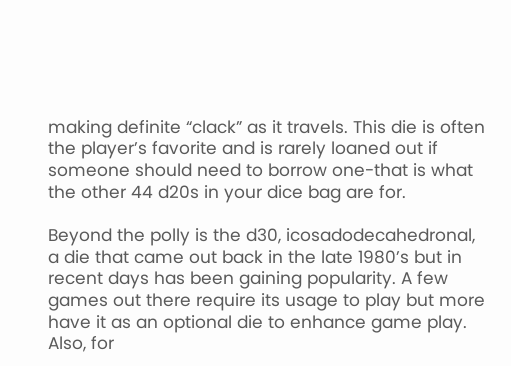making definite “clack” as it travels. This die is often the player’s favorite and is rarely loaned out if someone should need to borrow one-that is what the other 44 d20s in your dice bag are for.

Beyond the polly is the d30, icosadodecahedronal, a die that came out back in the late 1980’s but in recent days has been gaining popularity. A few games out there require its usage to play but more have it as an optional die to enhance game play. Also, for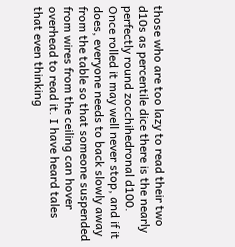those who are too lazy to read their two d10s as percentile dice there is the nearly perfectly round zocchihedronal d100. Once rolled it may well never stop, and if it does, everyone needs to back slowly away from the table so that someone suspended from wires from the ceiling can hover overhead to read it. I have heard tales that even thinking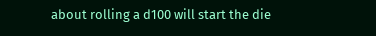about rolling a d100 will start the die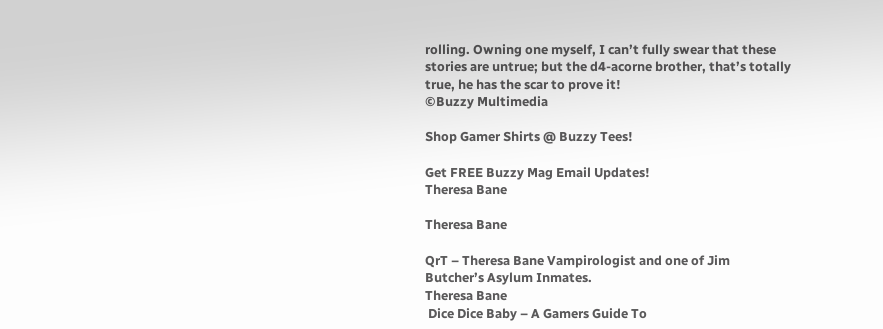rolling. Owning one myself, I can’t fully swear that these stories are untrue; but the d4-acorne brother, that’s totally true, he has the scar to prove it!
©Buzzy Multimedia

Shop Gamer Shirts @ Buzzy Tees!

Get FREE Buzzy Mag Email Updates!
Theresa Bane

Theresa Bane

QrT – Theresa Bane Vampirologist and one of Jim Butcher’s Asylum Inmates.
Theresa Bane
 Dice Dice Baby – A Gamers Guide To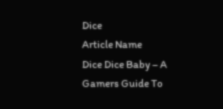Dice
Article Name
Dice Dice Baby – A Gamers Guide To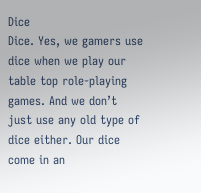Dice
Dice. Yes, we gamers use dice when we play our table top role-playing games. And we don’t just use any old type of dice either. Our dice come in an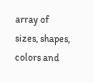array of sizes, shapes, colors and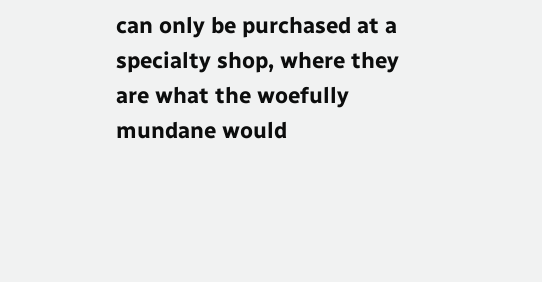can only be purchased at a specialty shop, where they are what the woefully mundane would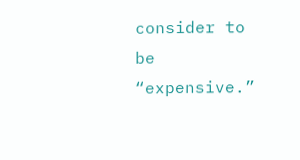consider to be “expensive.”